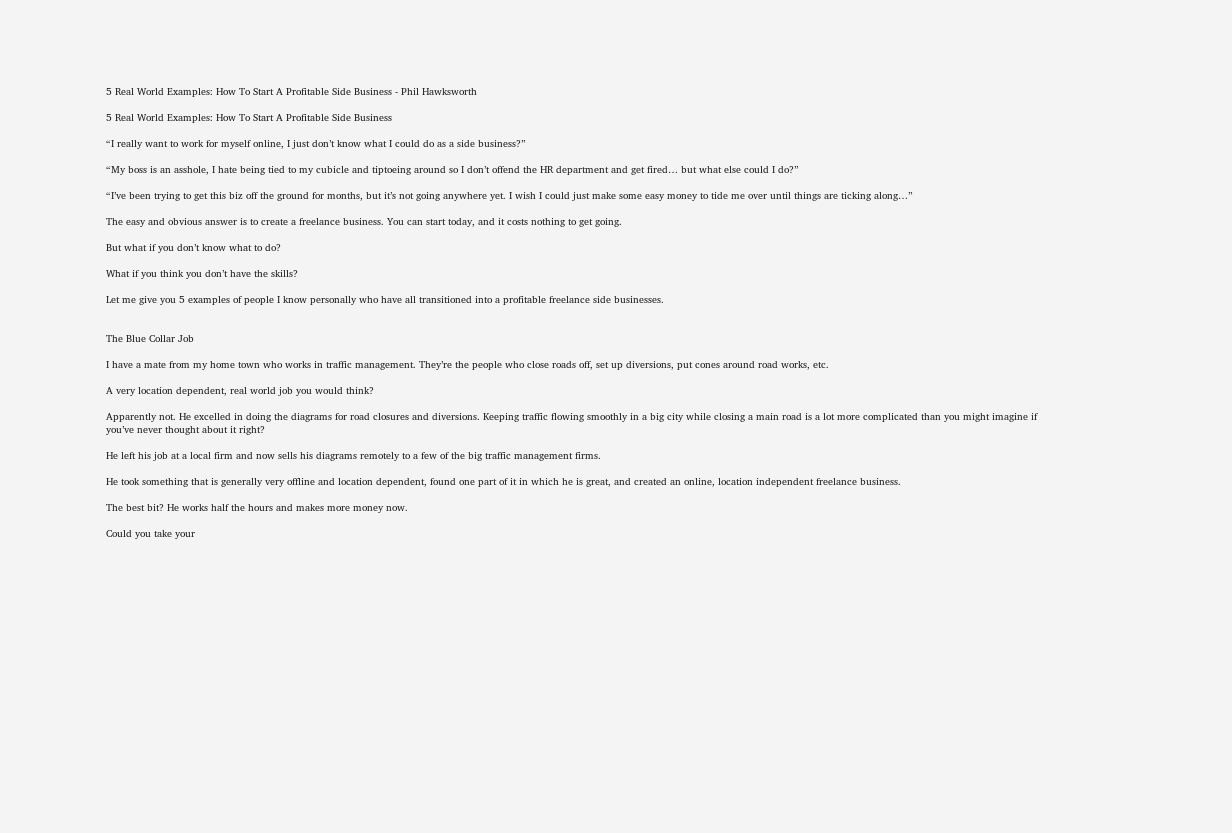5 Real World Examples: How To Start A Profitable Side Business - Phil Hawksworth

5 Real World Examples: How To Start A Profitable Side Business

“I really want to work for myself online, I just don’t know what I could do as a side business?”

“My boss is an asshole, I hate being tied to my cubicle and tiptoeing around so I don’t offend the HR department and get fired… but what else could I do?”

“I’ve been trying to get this biz off the ground for months, but it’s not going anywhere yet. I wish I could just make some easy money to tide me over until things are ticking along…”

The easy and obvious answer is to create a freelance business. You can start today, and it costs nothing to get going.

But what if you don’t know what to do?

What if you think you don’t have the skills?

Let me give you 5 examples of people I know personally who have all transitioned into a profitable freelance side businesses.


The Blue Collar Job

I have a mate from my home town who works in traffic management. They’re the people who close roads off, set up diversions, put cones around road works, etc.

A very location dependent, real world job you would think?

Apparently not. He excelled in doing the diagrams for road closures and diversions. Keeping traffic flowing smoothly in a big city while closing a main road is a lot more complicated than you might imagine if you’ve never thought about it right?

He left his job at a local firm and now sells his diagrams remotely to a few of the big traffic management firms.

He took something that is generally very offline and location dependent, found one part of it in which he is great, and created an online, location independent freelance business.

The best bit? He works half the hours and makes more money now.

Could you take your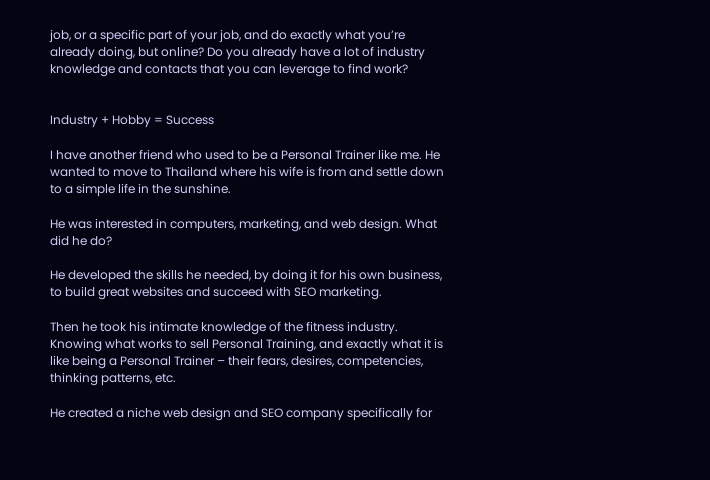job, or a specific part of your job, and do exactly what you’re already doing, but online? Do you already have a lot of industry knowledge and contacts that you can leverage to find work?


Industry + Hobby = Success

I have another friend who used to be a Personal Trainer like me. He wanted to move to Thailand where his wife is from and settle down to a simple life in the sunshine.

He was interested in computers, marketing, and web design. What did he do?

He developed the skills he needed, by doing it for his own business, to build great websites and succeed with SEO marketing.

Then he took his intimate knowledge of the fitness industry. Knowing what works to sell Personal Training, and exactly what it is like being a Personal Trainer – their fears, desires, competencies, thinking patterns, etc.

He created a niche web design and SEO company specifically for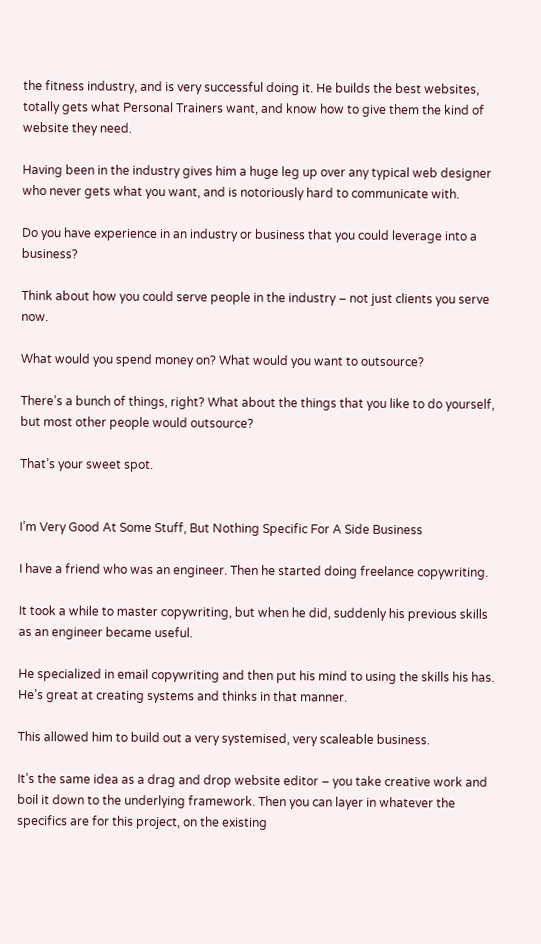the fitness industry, and is very successful doing it. He builds the best websites, totally gets what Personal Trainers want, and know how to give them the kind of website they need.

Having been in the industry gives him a huge leg up over any typical web designer who never gets what you want, and is notoriously hard to communicate with.

Do you have experience in an industry or business that you could leverage into a business?

Think about how you could serve people in the industry – not just clients you serve now.

What would you spend money on? What would you want to outsource?

There’s a bunch of things, right? What about the things that you like to do yourself, but most other people would outsource?

That’s your sweet spot.


I’m Very Good At Some Stuff, But Nothing Specific For A Side Business

I have a friend who was an engineer. Then he started doing freelance copywriting.

It took a while to master copywriting, but when he did, suddenly his previous skills as an engineer became useful.

He specialized in email copywriting and then put his mind to using the skills his has. He’s great at creating systems and thinks in that manner.

This allowed him to build out a very systemised, very scaleable business.

It’s the same idea as a drag and drop website editor – you take creative work and boil it down to the underlying framework. Then you can layer in whatever the specifics are for this project, on the existing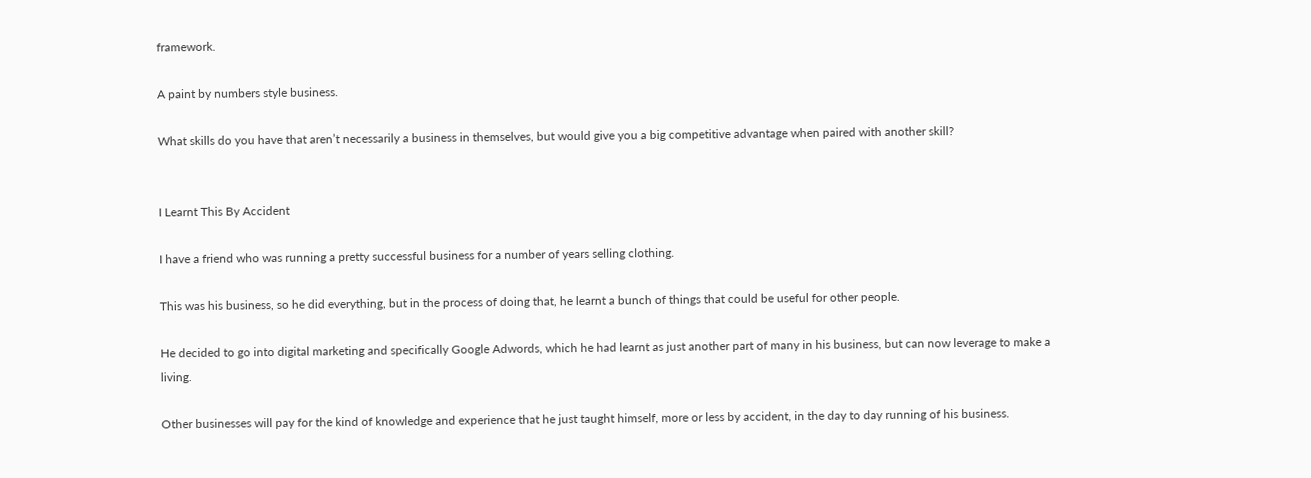framework.

A paint by numbers style business.

What skills do you have that aren’t necessarily a business in themselves, but would give you a big competitive advantage when paired with another skill?


I Learnt This By Accident

I have a friend who was running a pretty successful business for a number of years selling clothing.

This was his business, so he did everything, but in the process of doing that, he learnt a bunch of things that could be useful for other people.

He decided to go into digital marketing and specifically Google Adwords, which he had learnt as just another part of many in his business, but can now leverage to make a living.

Other businesses will pay for the kind of knowledge and experience that he just taught himself, more or less by accident, in the day to day running of his business.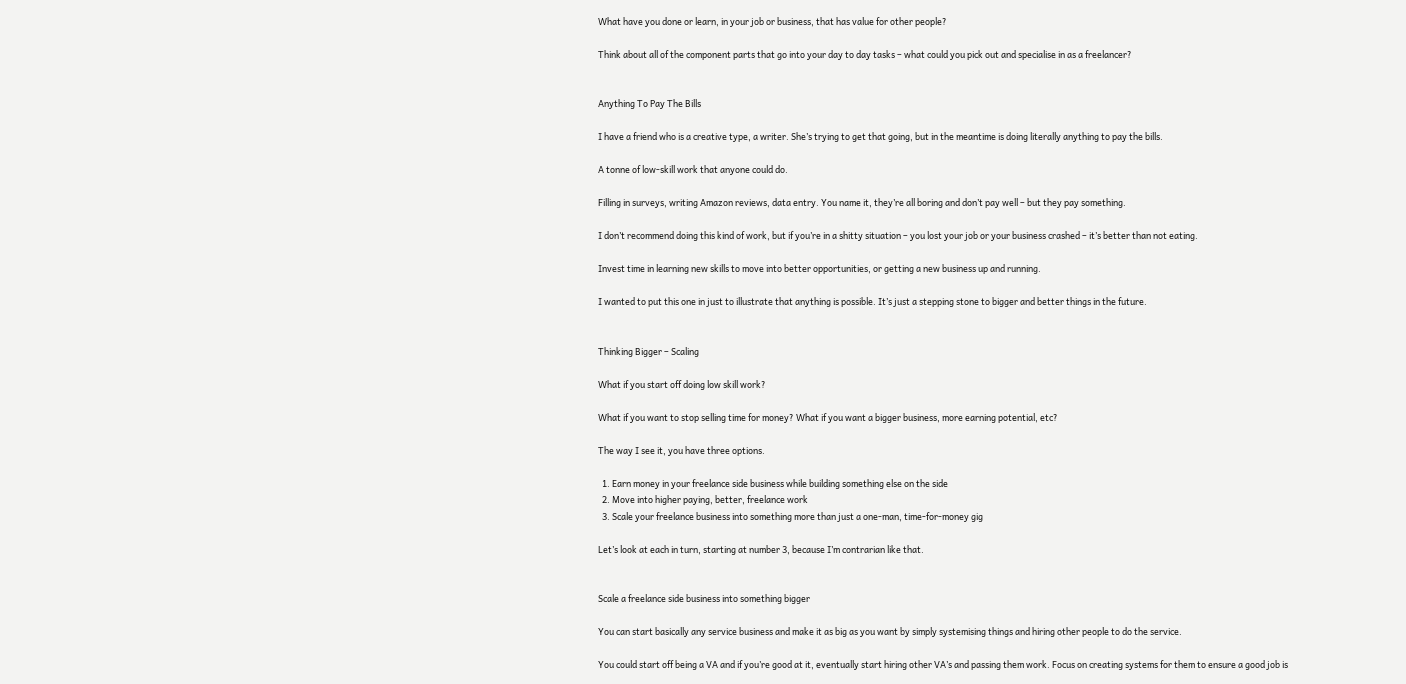What have you done or learn, in your job or business, that has value for other people?

Think about all of the component parts that go into your day to day tasks – what could you pick out and specialise in as a freelancer?


Anything To Pay The Bills

I have a friend who is a creative type, a writer. She’s trying to get that going, but in the meantime is doing literally anything to pay the bills.

A tonne of low-skill work that anyone could do.

Filling in surveys, writing Amazon reviews, data entry. You name it, they’re all boring and don’t pay well – but they pay something.

I don’t recommend doing this kind of work, but if you’re in a shitty situation – you lost your job or your business crashed – it’s better than not eating.

Invest time in learning new skills to move into better opportunities, or getting a new business up and running.

I wanted to put this one in just to illustrate that anything is possible. It’s just a stepping stone to bigger and better things in the future.


Thinking Bigger – Scaling

What if you start off doing low skill work?

What if you want to stop selling time for money? What if you want a bigger business, more earning potential, etc?

The way I see it, you have three options.

  1. Earn money in your freelance side business while building something else on the side
  2. Move into higher paying, better, freelance work
  3. Scale your freelance business into something more than just a one-man, time-for-money gig

Let’s look at each in turn, starting at number 3, because I’m contrarian like that.


Scale a freelance side business into something bigger

You can start basically any service business and make it as big as you want by simply systemising things and hiring other people to do the service.

You could start off being a VA and if you’re good at it, eventually start hiring other VA’s and passing them work. Focus on creating systems for them to ensure a good job is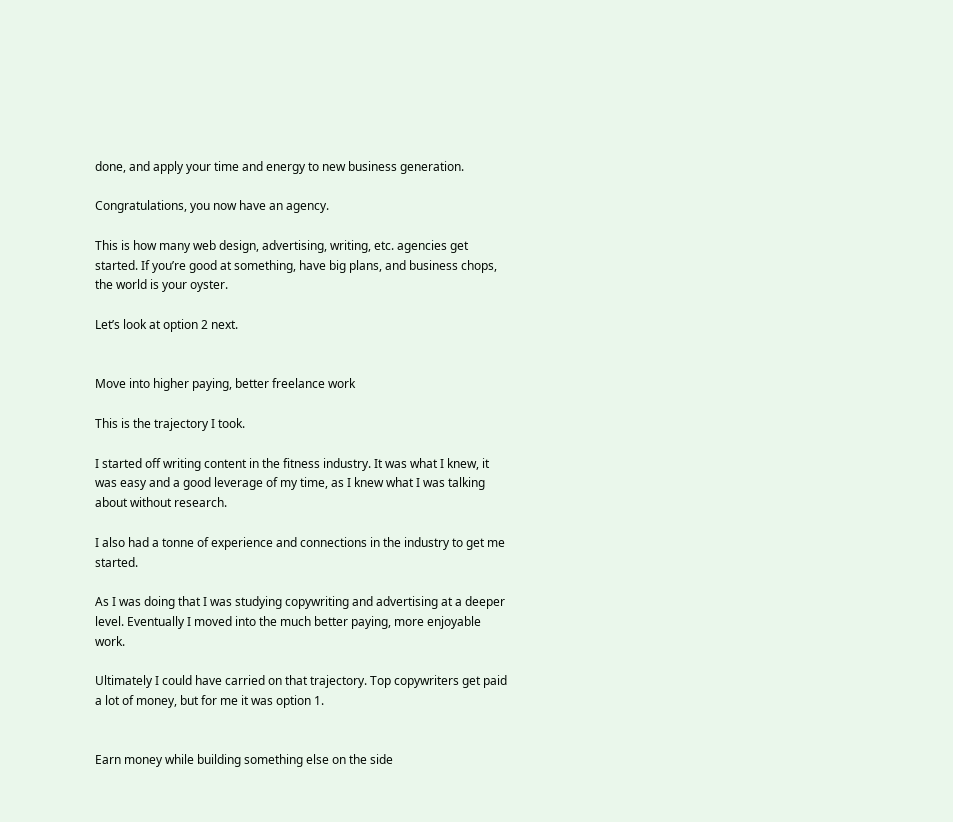done, and apply your time and energy to new business generation.

Congratulations, you now have an agency.

This is how many web design, advertising, writing, etc. agencies get started. If you’re good at something, have big plans, and business chops, the world is your oyster.

Let’s look at option 2 next.


Move into higher paying, better freelance work

This is the trajectory I took.

I started off writing content in the fitness industry. It was what I knew, it was easy and a good leverage of my time, as I knew what I was talking about without research.

I also had a tonne of experience and connections in the industry to get me started.

As I was doing that I was studying copywriting and advertising at a deeper level. Eventually I moved into the much better paying, more enjoyable work.

Ultimately I could have carried on that trajectory. Top copywriters get paid a lot of money, but for me it was option 1.


Earn money while building something else on the side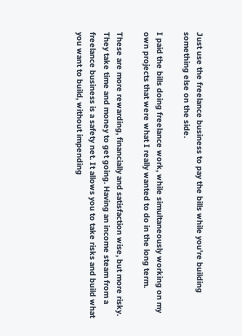Just use the freelance business to pay the bills while you’re building something else on the side.

I paid the bills doing freelance work, while simultaneously working on my own projects that were what I really wanted to do in the long term.

These are more rewarding, financially and satisfaction wise, but more risky. They take time and money to get going. Having an income steam from a freelance business is a safety net. It allows you to take risks and build what you want to build, without impending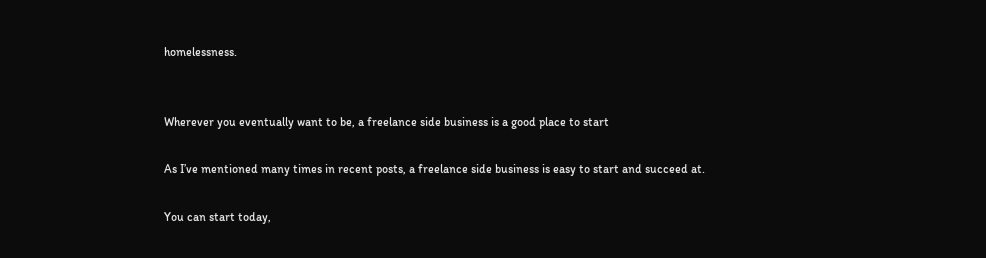homelessness.


Wherever you eventually want to be, a freelance side business is a good place to start

As I’ve mentioned many times in recent posts, a freelance side business is easy to start and succeed at.

You can start today,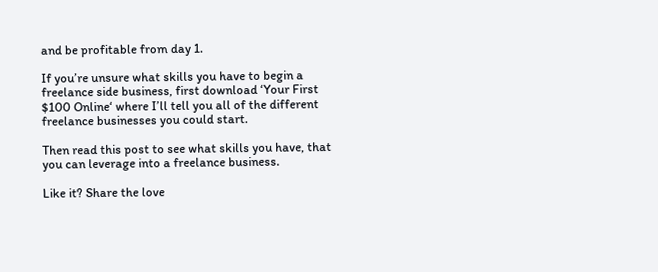and be profitable from day 1.

If you’re unsure what skills you have to begin a freelance side business, first download ‘Your First $100 Online‘ where I’ll tell you all of the different freelance businesses you could start.

Then read this post to see what skills you have, that you can leverage into a freelance business.

Like it? Share the love